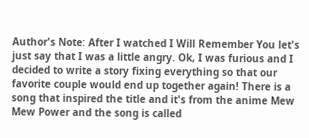Author's Note: After I watched I Will Remember You let's just say that I was a little angry. Ok, I was furious and I decided to write a story fixing everything so that our favorite couple would end up together again! There is a song that inspired the title and it's from the anime Mew Mew Power and the song is called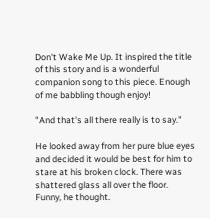Don't Wake Me Up. It inspired the title of this story and is a wonderful companion song to this piece. Enough of me babbling though enjoy!

"And that's all there really is to say."

He looked away from her pure blue eyes and decided it would be best for him to stare at his broken clock. There was shattered glass all over the floor. Funny, he thought.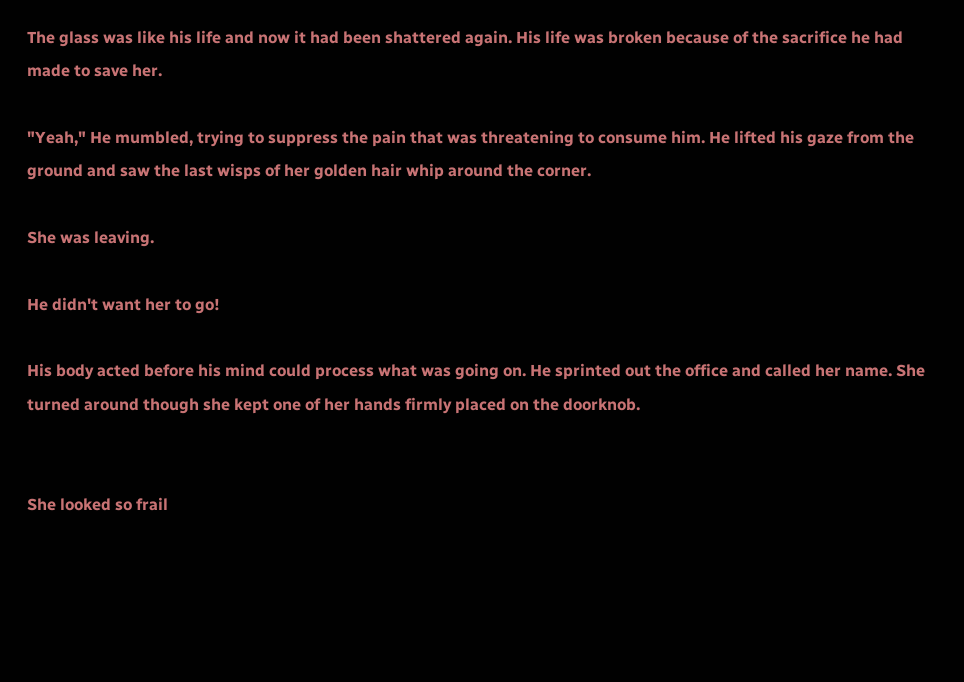The glass was like his life and now it had been shattered again. His life was broken because of the sacrifice he had made to save her.

"Yeah," He mumbled, trying to suppress the pain that was threatening to consume him. He lifted his gaze from the ground and saw the last wisps of her golden hair whip around the corner.

She was leaving.

He didn't want her to go!

His body acted before his mind could process what was going on. He sprinted out the office and called her name. She turned around though she kept one of her hands firmly placed on the doorknob.


She looked so frail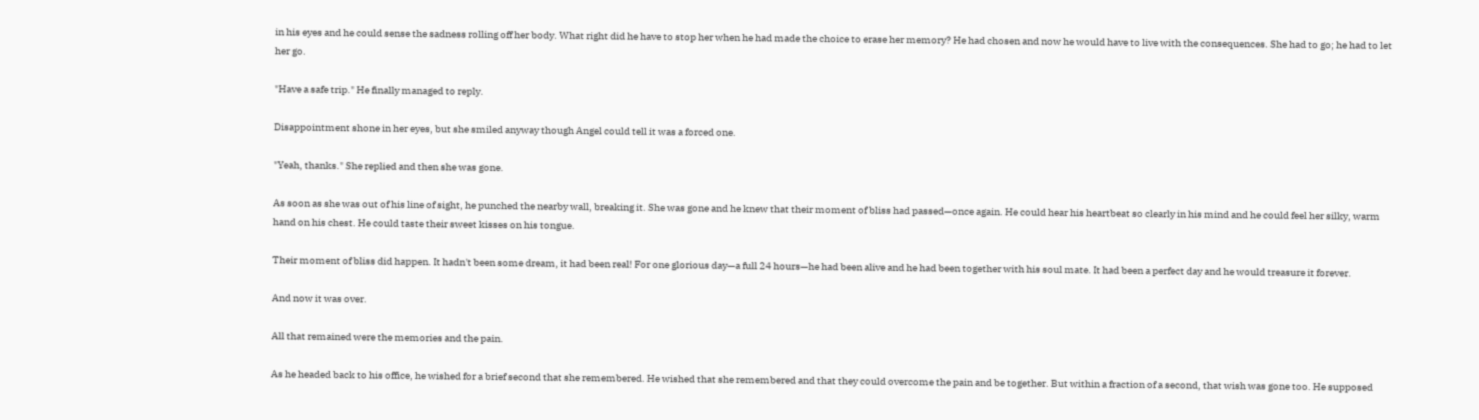in his eyes and he could sense the sadness rolling off her body. What right did he have to stop her when he had made the choice to erase her memory? He had chosen and now he would have to live with the consequences. She had to go; he had to let her go.

"Have a safe trip." He finally managed to reply.

Disappointment shone in her eyes, but she smiled anyway though Angel could tell it was a forced one.

"Yeah, thanks." She replied and then she was gone.

As soon as she was out of his line of sight, he punched the nearby wall, breaking it. She was gone and he knew that their moment of bliss had passed—once again. He could hear his heartbeat so clearly in his mind and he could feel her silky, warm hand on his chest. He could taste their sweet kisses on his tongue.

Their moment of bliss did happen. It hadn't been some dream, it had been real! For one glorious day—a full 24 hours—he had been alive and he had been together with his soul mate. It had been a perfect day and he would treasure it forever.

And now it was over.

All that remained were the memories and the pain.

As he headed back to his office, he wished for a brief second that she remembered. He wished that she remembered and that they could overcome the pain and be together. But within a fraction of a second, that wish was gone too. He supposed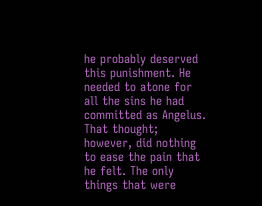he probably deserved this punishment. He needed to atone for all the sins he had committed as Angelus. That thought; however, did nothing to ease the pain that he felt. The only things that were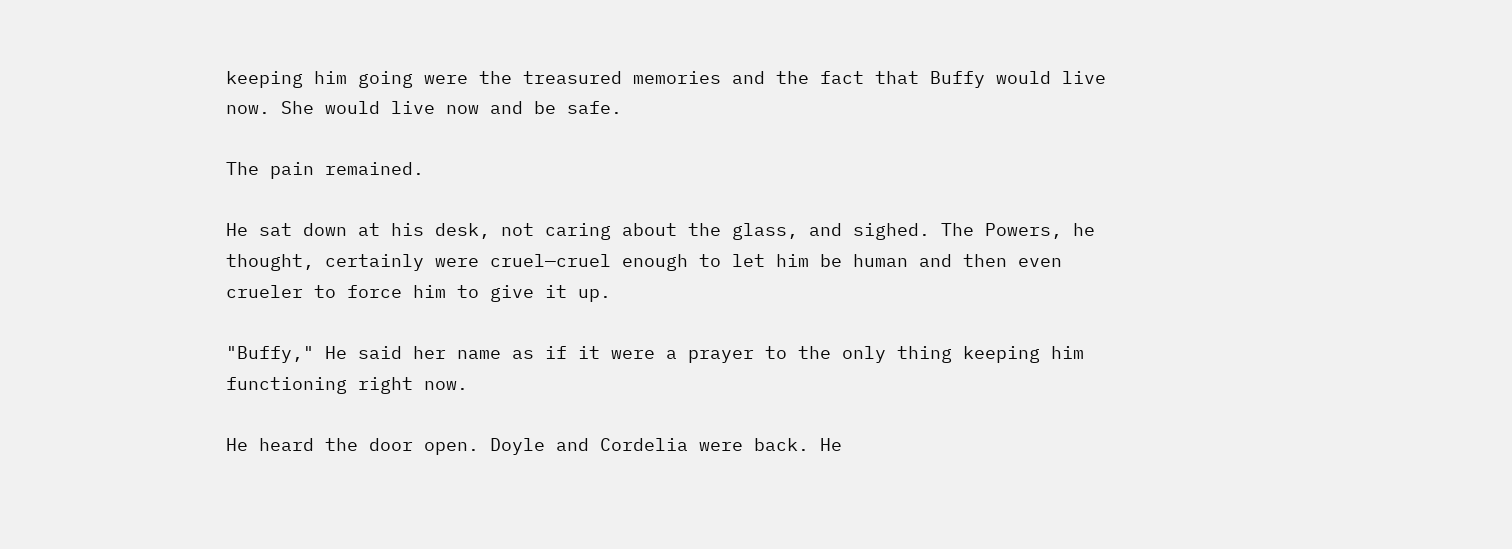keeping him going were the treasured memories and the fact that Buffy would live now. She would live now and be safe.

The pain remained.

He sat down at his desk, not caring about the glass, and sighed. The Powers, he thought, certainly were cruel—cruel enough to let him be human and then even crueler to force him to give it up.

"Buffy," He said her name as if it were a prayer to the only thing keeping him functioning right now.

He heard the door open. Doyle and Cordelia were back. He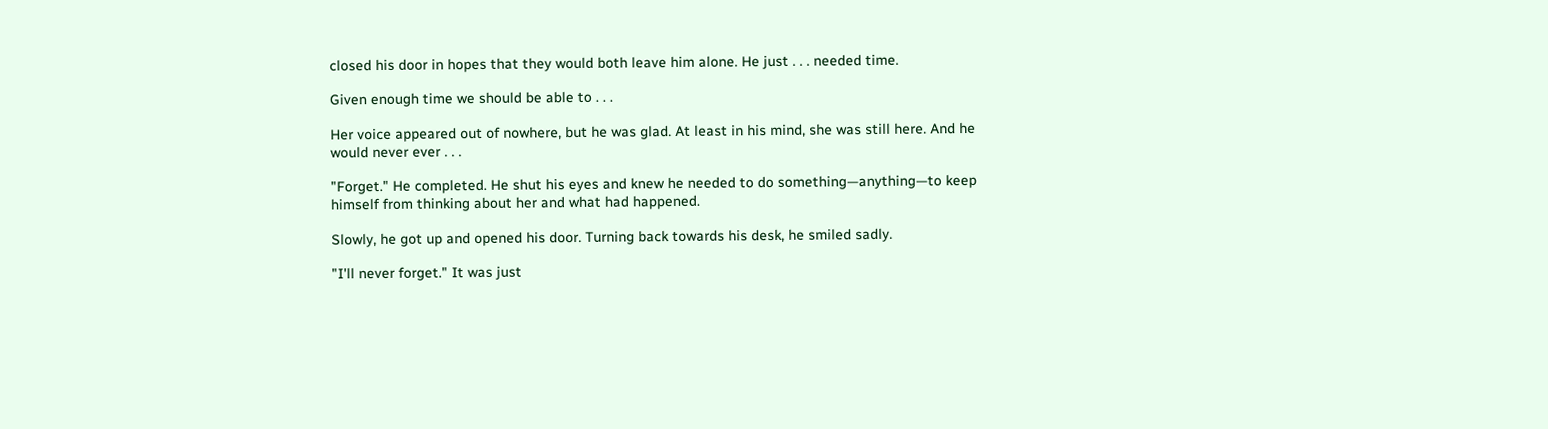closed his door in hopes that they would both leave him alone. He just . . . needed time.

Given enough time we should be able to . . .

Her voice appeared out of nowhere, but he was glad. At least in his mind, she was still here. And he would never ever . . .

"Forget." He completed. He shut his eyes and knew he needed to do something—anything—to keep himself from thinking about her and what had happened.

Slowly, he got up and opened his door. Turning back towards his desk, he smiled sadly.

"I'll never forget." It was just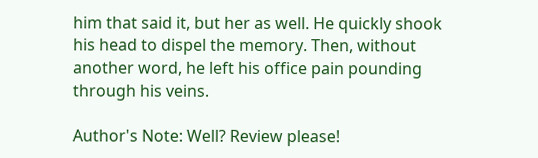him that said it, but her as well. He quickly shook his head to dispel the memory. Then, without another word, he left his office pain pounding through his veins.

Author's Note: Well? Review please!